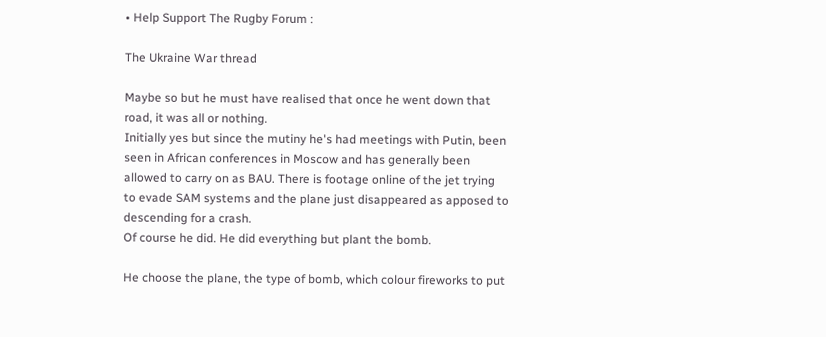• Help Support The Rugby Forum :

The Ukraine War thread

Maybe so but he must have realised that once he went down that road, it was all or nothing.
Initially yes but since the mutiny he's had meetings with Putin, been seen in African conferences in Moscow and has generally been allowed to carry on as BAU. There is footage online of the jet trying to evade SAM systems and the plane just disappeared as apposed to descending for a crash.
Of course he did. He did everything but plant the bomb.

He choose the plane, the type of bomb, which colour fireworks to put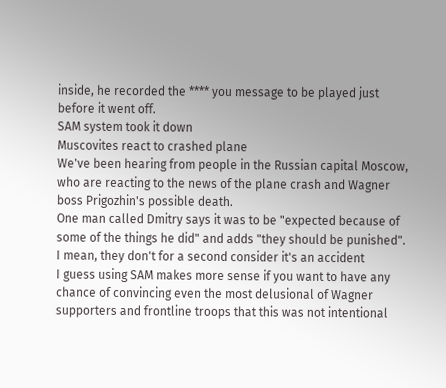inside, he recorded the **** you message to be played just before it went off.
SAM system took it down
Muscovites react to crashed plane
We've been hearing from people in the Russian capital Moscow, who are reacting to the news of the plane crash and Wagner boss Prigozhin's possible death.
One man called Dmitry says it was to be "expected because of some of the things he did" and adds "they should be punished".
I mean, they don't for a second consider it's an accident
I guess using SAM makes more sense if you want to have any chance of convincing even the most delusional of Wagner supporters and frontline troops that this was not intentional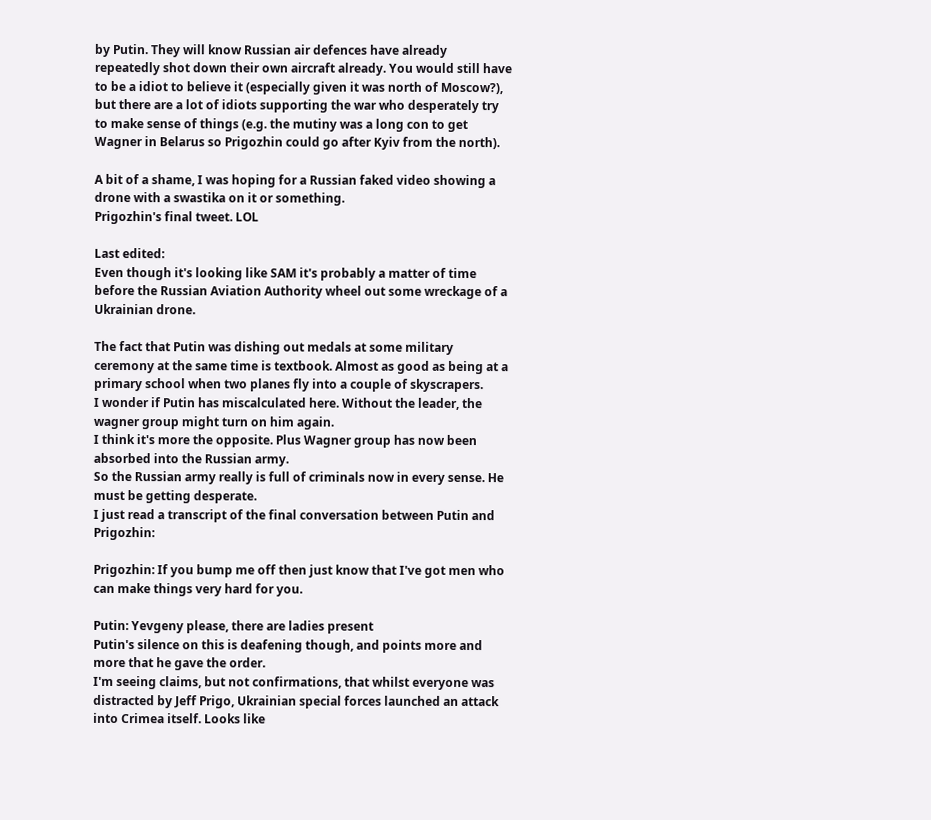by Putin. They will know Russian air defences have already repeatedly shot down their own aircraft already. You would still have to be a idiot to believe it (especially given it was north of Moscow?), but there are a lot of idiots supporting the war who desperately try to make sense of things (e.g. the mutiny was a long con to get Wagner in Belarus so Prigozhin could go after Kyiv from the north).

A bit of a shame, I was hoping for a Russian faked video showing a drone with a swastika on it or something.
Prigozhin's final tweet. LOL

Last edited:
Even though it's looking like SAM it's probably a matter of time before the Russian Aviation Authority wheel out some wreckage of a Ukrainian drone.

The fact that Putin was dishing out medals at some military ceremony at the same time is textbook. Almost as good as being at a primary school when two planes fly into a couple of skyscrapers.
I wonder if Putin has miscalculated here. Without the leader, the wagner group might turn on him again.
I think it's more the opposite. Plus Wagner group has now been absorbed into the Russian army.
So the Russian army really is full of criminals now in every sense. He must be getting desperate.
I just read a transcript of the final conversation between Putin and Prigozhin:

Prigozhin: If you bump me off then just know that I've got men who can make things very hard for you.

Putin: Yevgeny please, there are ladies present
Putin's silence on this is deafening though, and points more and more that he gave the order.
I'm seeing claims, but not confirmations, that whilst everyone was distracted by Jeff Prigo, Ukrainian special forces launched an attack into Crimea itself. Looks like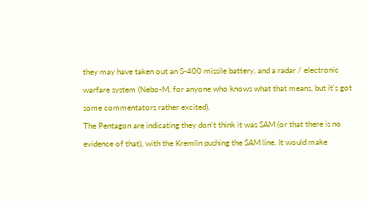they may have taken out an S-400 missile battery, and a radar / electronic warfare system (Nebo-M, for anyone who knows what that means, but it's got some commentators rather excited).
The Pentagon are indicating they don't think it was SAM (or that there is no evidence of that), with the Kremlin pushing the SAM line. It would make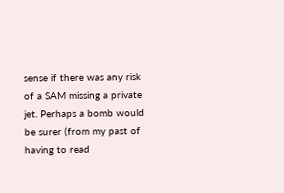sense if there was any risk of a SAM missing a private jet. Perhaps a bomb would be surer (from my past of having to read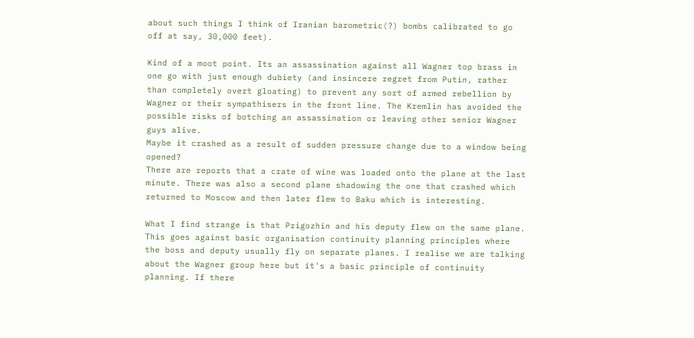about such things I think of Iranian barometric(?) bombs calibrated to go off at say, 30,000 feet).

Kind of a moot point. Its an assassination against all Wagner top brass in one go with just enough dubiety (and insincere regret from Putin, rather than completely overt gloating) to prevent any sort of armed rebellion by Wagner or their sympathisers in the front line. The Kremlin has avoided the possible risks of botching an assassination or leaving other senior Wagner guys alive.
Maybe it crashed as a result of sudden pressure change due to a window being opened?
There are reports that a crate of wine was loaded onto the plane at the last minute. There was also a second plane shadowing the one that crashed which returned to Moscow and then later flew to Baku which is interesting.

What I find strange is that Prigozhin and his deputy flew on the same plane. This goes against basic organisation continuity planning principles where the boss and deputy usually fly on separate planes. I realise we are talking about the Wagner group here but it's a basic principle of continuity planning. If there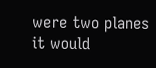were two planes it would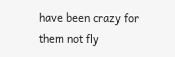have been crazy for them not fly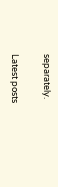separately.

Latest posts